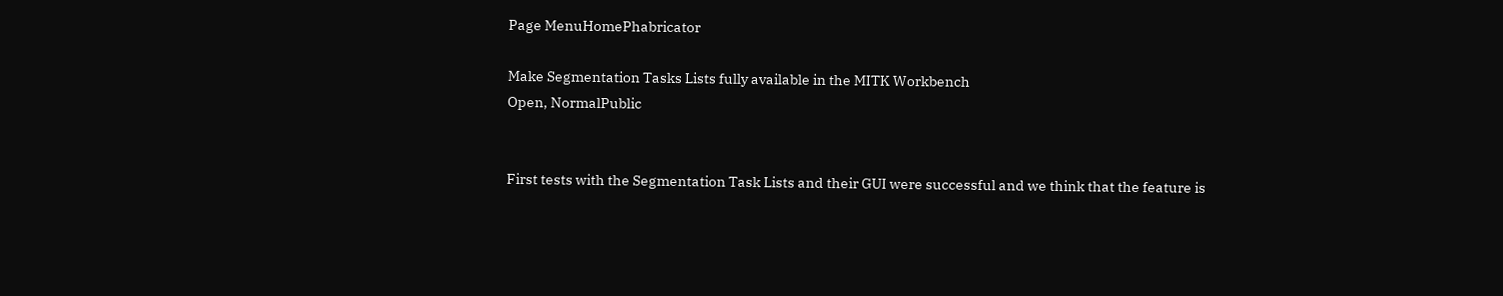Page MenuHomePhabricator

Make Segmentation Tasks Lists fully available in the MITK Workbench
Open, NormalPublic


First tests with the Segmentation Task Lists and their GUI were successful and we think that the feature is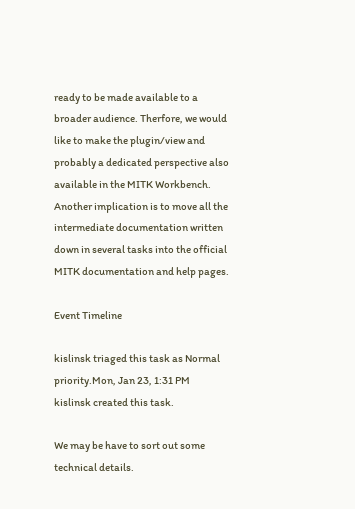ready to be made available to a broader audience. Therfore, we would like to make the plugin/view and probably a dedicated perspective also available in the MITK Workbench. Another implication is to move all the intermediate documentation written down in several tasks into the official MITK documentation and help pages.

Event Timeline

kislinsk triaged this task as Normal priority.Mon, Jan 23, 1:31 PM
kislinsk created this task.

We may be have to sort out some technical details.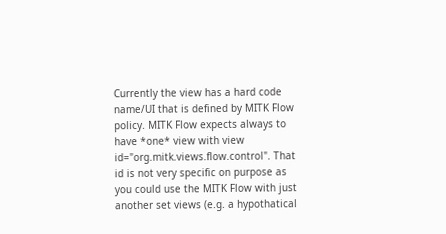Currently the view has a hard code name/UI that is defined by MITK Flow policy. MITK Flow expects always to have *one* view with view id="org.mitk.views.flow.control". That id is not very specific on purpose as you could use the MITK Flow with just another set views (e.g. a hypothatical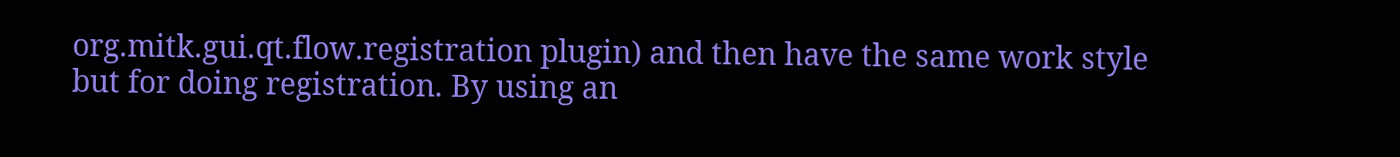org.mitk.gui.qt.flow.registration plugin) and then have the same work style but for doing registration. By using an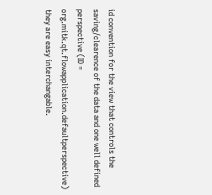id convention for the view that controls the saving/clearence of the data and one well defined perspective (ID = org.mitk.qt.flowapplication.defaultperspective) they are easy interchangable.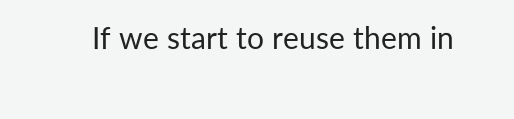If we start to reuse them in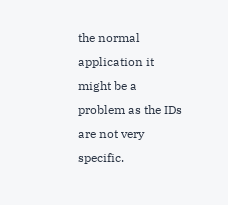the normal application it might be a problem as the IDs are not very specific.